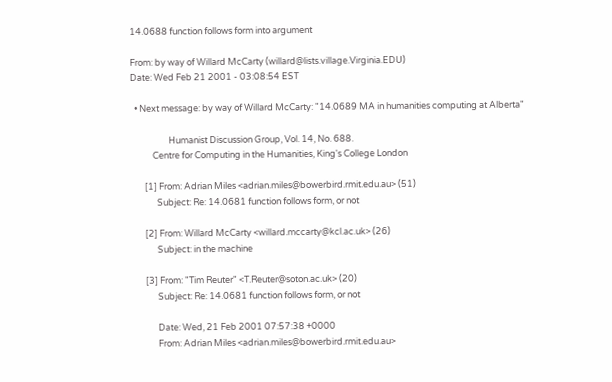14.0688 function follows form into argument

From: by way of Willard McCarty (willard@lists.village.Virginia.EDU)
Date: Wed Feb 21 2001 - 03:08:54 EST

  • Next message: by way of Willard McCarty: "14.0689 MA in humanities computing at Alberta"

                   Humanist Discussion Group, Vol. 14, No. 688.
           Centre for Computing in the Humanities, King's College London

       [1] From: Adrian Miles <adrian.miles@bowerbird.rmit.edu.au> (51)
             Subject: Re: 14.0681 function follows form, or not

       [2] From: Willard McCarty <willard.mccarty@kcl.ac.uk> (26)
             Subject: in the machine

       [3] From: "Tim Reuter" <T.Reuter@soton.ac.uk> (20)
             Subject: Re: 14.0681 function follows form, or not

             Date: Wed, 21 Feb 2001 07:57:38 +0000
             From: Adrian Miles <adrian.miles@bowerbird.rmit.edu.au>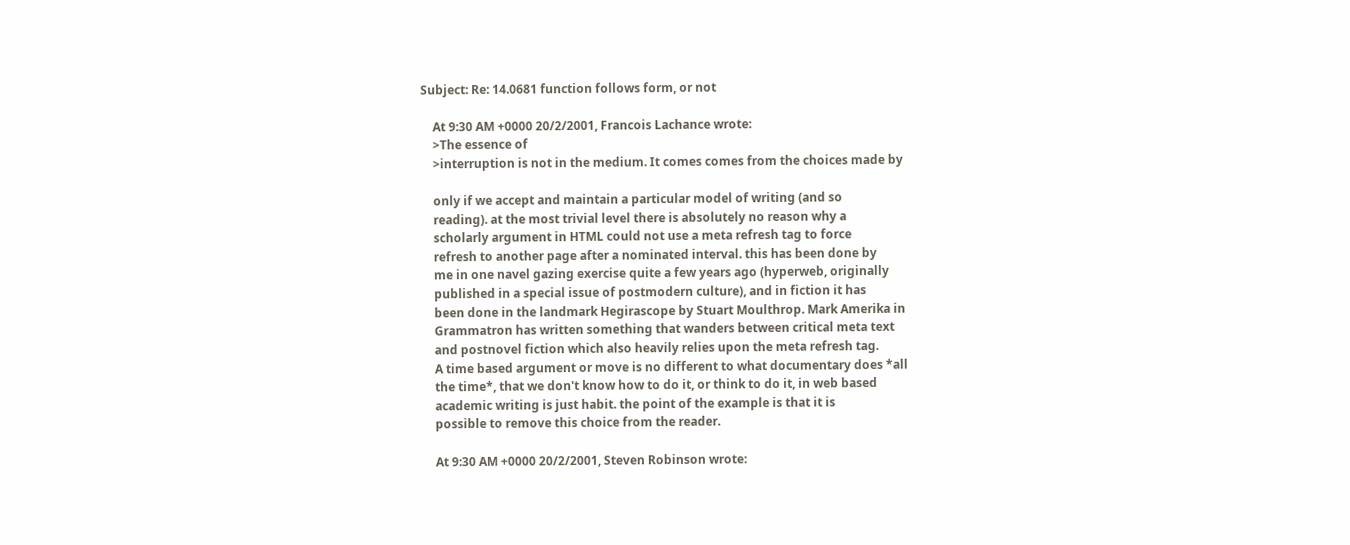Subject: Re: 14.0681 function follows form, or not

    At 9:30 AM +0000 20/2/2001, Francois Lachance wrote:
    >The essence of
    >interruption is not in the medium. It comes comes from the choices made by

    only if we accept and maintain a particular model of writing (and so
    reading). at the most trivial level there is absolutely no reason why a
    scholarly argument in HTML could not use a meta refresh tag to force
    refresh to another page after a nominated interval. this has been done by
    me in one navel gazing exercise quite a few years ago (hyperweb, originally
    published in a special issue of postmodern culture), and in fiction it has
    been done in the landmark Hegirascope by Stuart Moulthrop. Mark Amerika in
    Grammatron has written something that wanders between critical meta text
    and postnovel fiction which also heavily relies upon the meta refresh tag.
    A time based argument or move is no different to what documentary does *all
    the time*, that we don't know how to do it, or think to do it, in web based
    academic writing is just habit. the point of the example is that it is
    possible to remove this choice from the reader.

    At 9:30 AM +0000 20/2/2001, Steven Robinson wrote: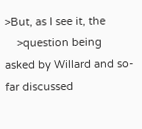>But, as I see it, the
    >question being asked by Willard and so-far discussed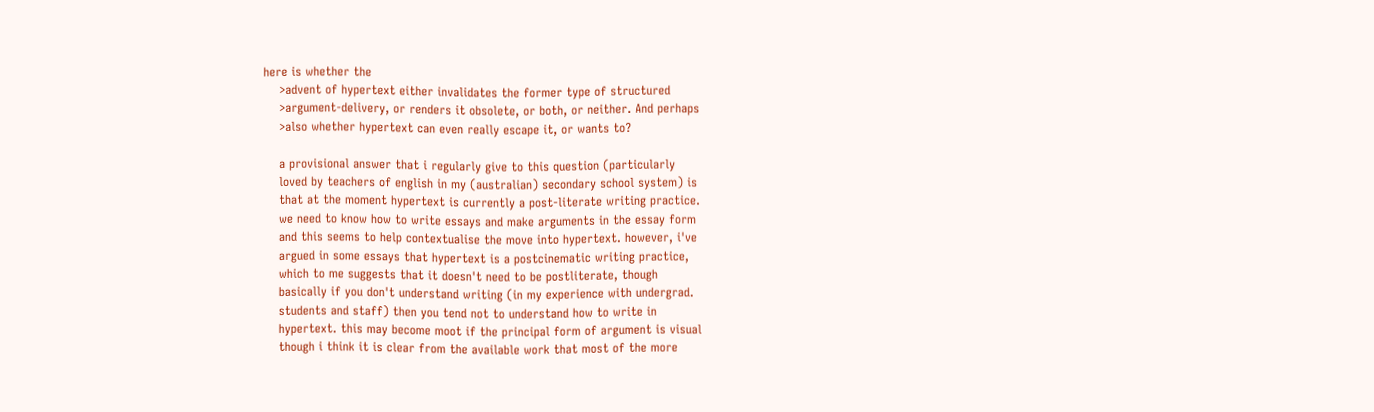here is whether the
    >advent of hypertext either invalidates the former type of structured
    >argument-delivery, or renders it obsolete, or both, or neither. And perhaps
    >also whether hypertext can even really escape it, or wants to?

    a provisional answer that i regularly give to this question (particularly
    loved by teachers of english in my (australian) secondary school system) is
    that at the moment hypertext is currently a post-literate writing practice.
    we need to know how to write essays and make arguments in the essay form
    and this seems to help contextualise the move into hypertext. however, i've
    argued in some essays that hypertext is a postcinematic writing practice,
    which to me suggests that it doesn't need to be postliterate, though
    basically if you don't understand writing (in my experience with undergrad.
    students and staff) then you tend not to understand how to write in
    hypertext. this may become moot if the principal form of argument is visual
    though i think it is clear from the available work that most of the more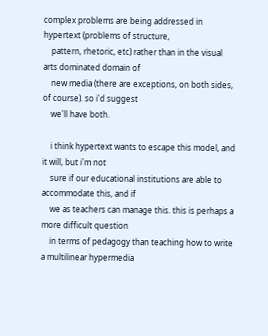complex problems are being addressed in hypertext (problems of structure,
    pattern, rhetoric, etc) rather than in the visual arts dominated domain of
    new media (there are exceptions, on both sides, of course). so i'd suggest
    we'll have both.

    i think hypertext wants to escape this model, and it will, but i'm not
    sure if our educational institutions are able to accommodate this, and if
    we as teachers can manage this. this is perhaps a more difficult question
    in terms of pedagogy than teaching how to write a multilinear hypermedia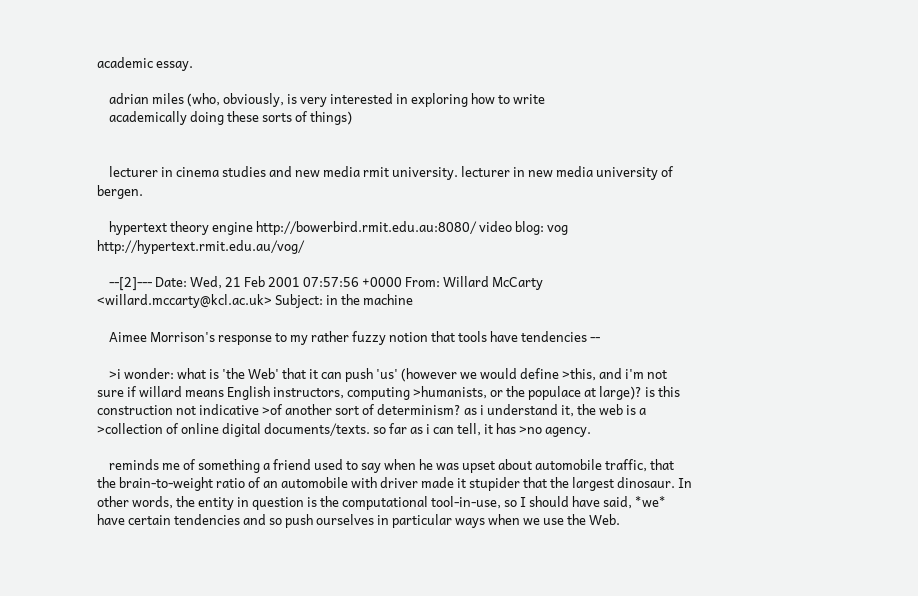academic essay.

    adrian miles (who, obviously, is very interested in exploring how to write
    academically doing these sorts of things)


    lecturer in cinema studies and new media rmit university. lecturer in new media university of bergen.

    hypertext theory engine http://bowerbird.rmit.edu.au:8080/ video blog: vog http://hypertext.rmit.edu.au/vog/

    --[2]--- Date: Wed, 21 Feb 2001 07:57:56 +0000 From: Willard McCarty <willard.mccarty@kcl.ac.uk> Subject: in the machine

    Aimee Morrison's response to my rather fuzzy notion that tools have tendencies --

    >i wonder: what is 'the Web' that it can push 'us' (however we would define >this, and i'm not sure if willard means English instructors, computing >humanists, or the populace at large)? is this construction not indicative >of another sort of determinism? as i understand it, the web is a >collection of online digital documents/texts. so far as i can tell, it has >no agency.

    reminds me of something a friend used to say when he was upset about automobile traffic, that the brain-to-weight ratio of an automobile with driver made it stupider that the largest dinosaur. In other words, the entity in question is the computational tool-in-use, so I should have said, *we* have certain tendencies and so push ourselves in particular ways when we use the Web.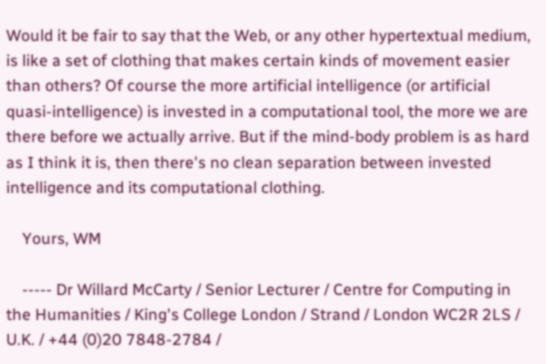Would it be fair to say that the Web, or any other hypertextual medium, is like a set of clothing that makes certain kinds of movement easier than others? Of course the more artificial intelligence (or artificial quasi-intelligence) is invested in a computational tool, the more we are there before we actually arrive. But if the mind-body problem is as hard as I think it is, then there's no clean separation between invested intelligence and its computational clothing.

    Yours, WM

    ----- Dr Willard McCarty / Senior Lecturer / Centre for Computing in the Humanities / King's College London / Strand / London WC2R 2LS / U.K. / +44 (0)20 7848-2784 /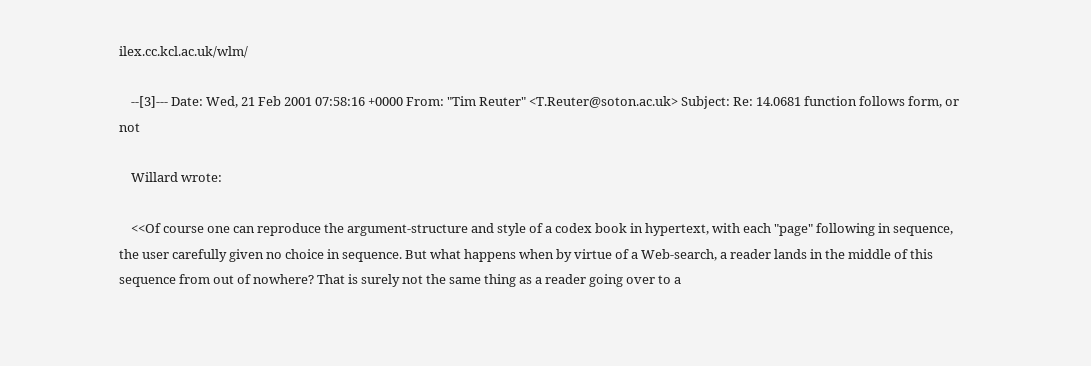ilex.cc.kcl.ac.uk/wlm/

    --[3]--- Date: Wed, 21 Feb 2001 07:58:16 +0000 From: "Tim Reuter" <T.Reuter@soton.ac.uk> Subject: Re: 14.0681 function follows form, or not

    Willard wrote:

    <<Of course one can reproduce the argument-structure and style of a codex book in hypertext, with each "page" following in sequence, the user carefully given no choice in sequence. But what happens when by virtue of a Web-search, a reader lands in the middle of this sequence from out of nowhere? That is surely not the same thing as a reader going over to a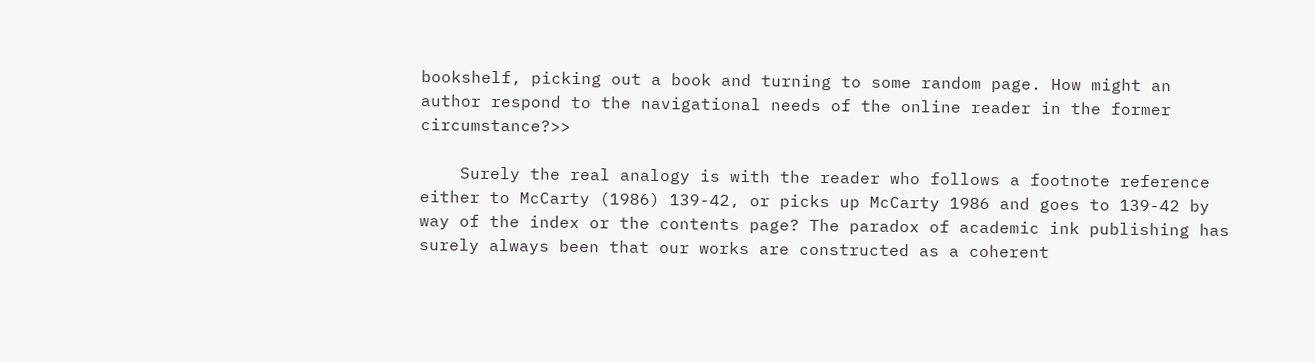bookshelf, picking out a book and turning to some random page. How might an author respond to the navigational needs of the online reader in the former circumstance?>>

    Surely the real analogy is with the reader who follows a footnote reference either to McCarty (1986) 139-42, or picks up McCarty 1986 and goes to 139-42 by way of the index or the contents page? The paradox of academic ink publishing has surely always been that our works are constructed as a coherent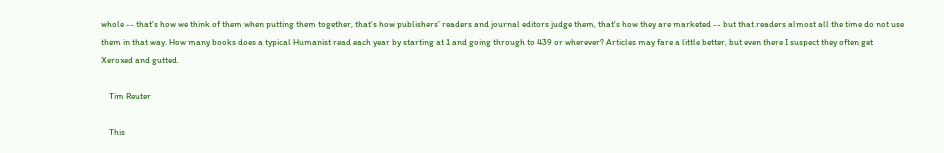whole -- that's how we think of them when putting them together, that's how publishers' readers and journal editors judge them, that's how they are marketed -- but that readers almost all the time do not use them in that way. How many books does a typical Humanist read each year by starting at 1 and going through to 439 or wherever? Articles may fare a little better, but even there I suspect they often get Xeroxed and gutted.

    Tim Reuter

    This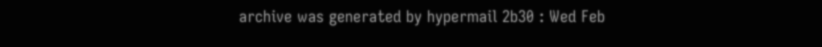archive was generated by hypermail 2b30 : Wed Feb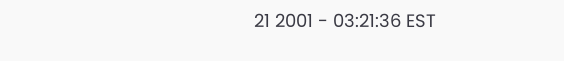21 2001 - 03:21:36 EST